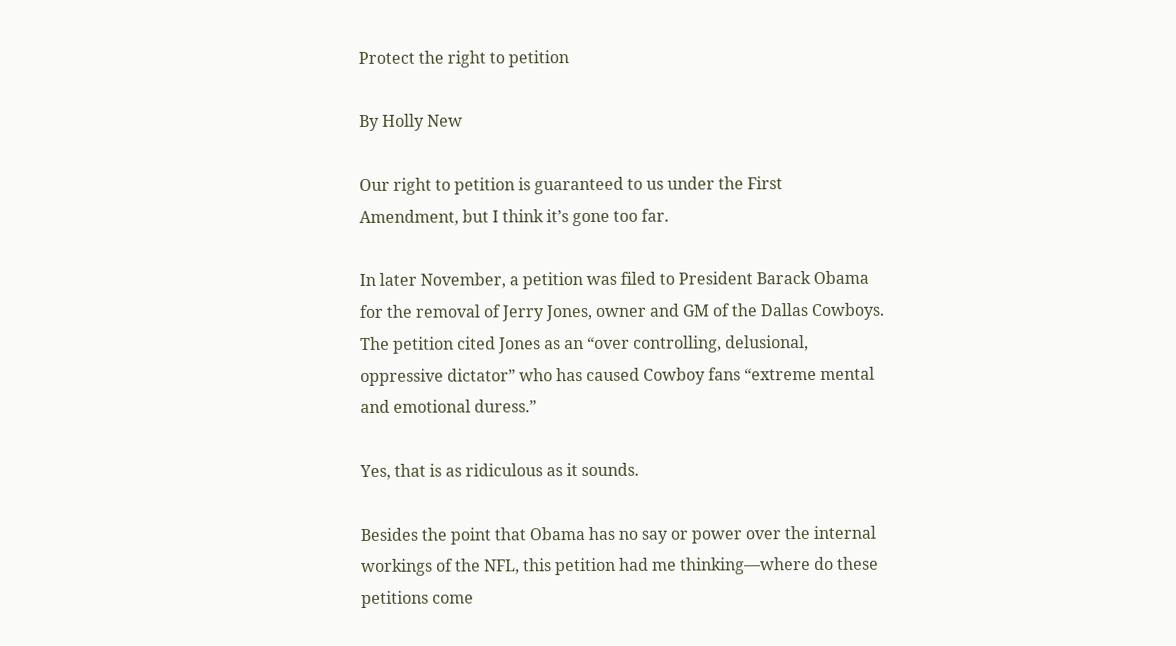Protect the right to petition

By Holly New

Our right to petition is guaranteed to us under the First Amendment, but I think it’s gone too far.

In later November, a petition was filed to President Barack Obama for the removal of Jerry Jones, owner and GM of the Dallas Cowboys. The petition cited Jones as an “over controlling, delusional, oppressive dictator” who has caused Cowboy fans “extreme mental and emotional duress.”

Yes, that is as ridiculous as it sounds.

Besides the point that Obama has no say or power over the internal workings of the NFL, this petition had me thinking—where do these petitions come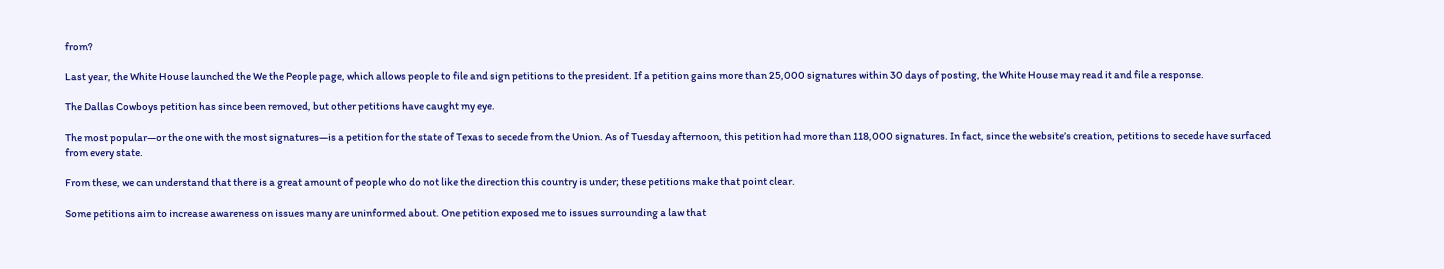from?

Last year, the White House launched the We the People page, which allows people to file and sign petitions to the president. If a petition gains more than 25,000 signatures within 30 days of posting, the White House may read it and file a response.

The Dallas Cowboys petition has since been removed, but other petitions have caught my eye.

The most popular—or the one with the most signatures—is a petition for the state of Texas to secede from the Union. As of Tuesday afternoon, this petition had more than 118,000 signatures. In fact, since the website’s creation, petitions to secede have surfaced from every state.

From these, we can understand that there is a great amount of people who do not like the direction this country is under; these petitions make that point clear.

Some petitions aim to increase awareness on issues many are uninformed about. One petition exposed me to issues surrounding a law that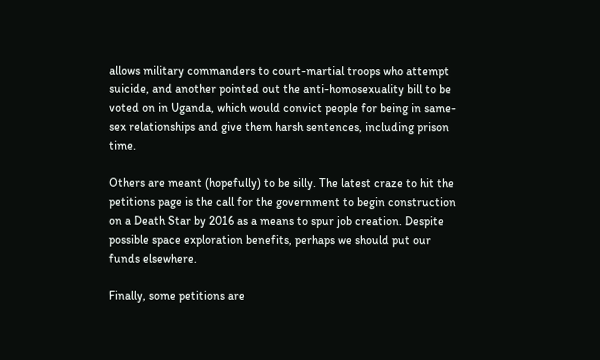allows military commanders to court-martial troops who attempt suicide, and another pointed out the anti-homosexuality bill to be voted on in Uganda, which would convict people for being in same-sex relationships and give them harsh sentences, including prison time.

Others are meant (hopefully) to be silly. The latest craze to hit the petitions page is the call for the government to begin construction on a Death Star by 2016 as a means to spur job creation. Despite possible space exploration benefits, perhaps we should put our funds elsewhere.

Finally, some petitions are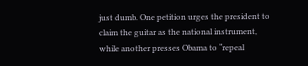just dumb. One petition urges the president to claim the guitar as the national instrument, while another presses Obama to “repeal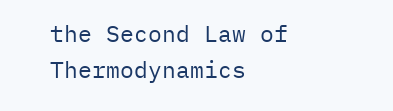the Second Law of Thermodynamics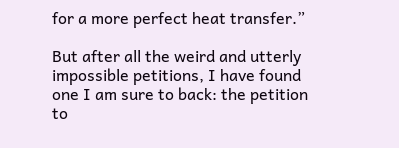for a more perfect heat transfer.”

But after all the weird and utterly impossible petitions, I have found one I am sure to back: the petition to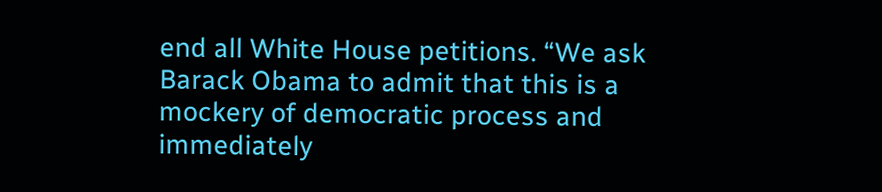end all White House petitions. “We ask Barack Obama to admit that this is a mockery of democratic process and immediately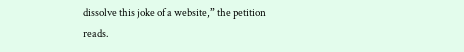dissolve this joke of a website,” the petition reads.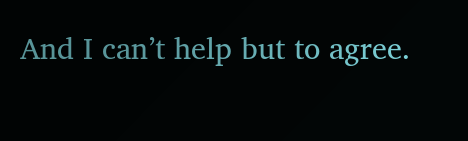And I can’t help but to agree.